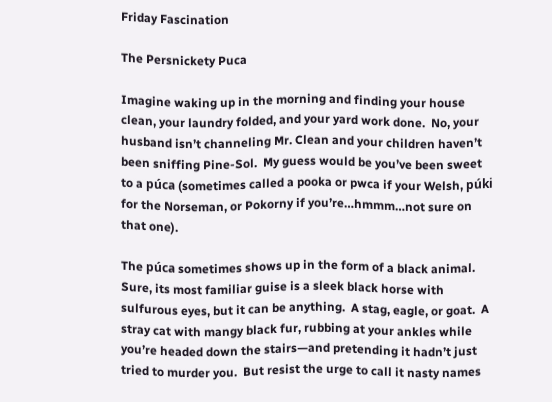Friday Fascination

The Persnickety Puca

Imagine waking up in the morning and finding your house clean, your laundry folded, and your yard work done.  No, your husband isn’t channeling Mr. Clean and your children haven’t been sniffing Pine-Sol.  My guess would be you’ve been sweet to a púca (sometimes called a pooka or pwca if your Welsh, púki for the Norseman, or Pokorny if you’re…hmmm…not sure on that one).

The púca sometimes shows up in the form of a black animal.  Sure, its most familiar guise is a sleek black horse with sulfurous eyes, but it can be anything.  A stag, eagle, or goat.  A stray cat with mangy black fur, rubbing at your ankles while you’re headed down the stairs—and pretending it hadn’t just tried to murder you.  But resist the urge to call it nasty names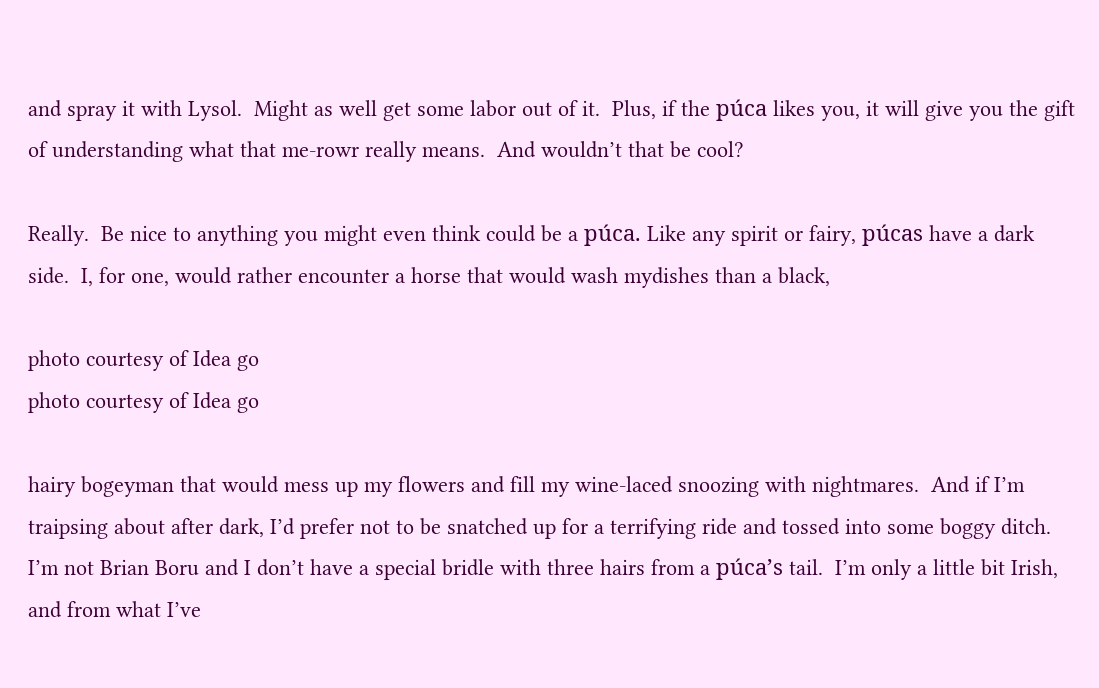and spray it with Lysol.  Might as well get some labor out of it.  Plus, if the púca likes you, it will give you the gift of understanding what that me-rowr really means.  And wouldn’t that be cool?

Really.  Be nice to anything you might even think could be a púca. Like any spirit or fairy, púcas have a dark side.  I, for one, would rather encounter a horse that would wash mydishes than a black,

photo courtesy of Idea go
photo courtesy of Idea go

hairy bogeyman that would mess up my flowers and fill my wine-laced snoozing with nightmares.  And if I’m traipsing about after dark, I’d prefer not to be snatched up for a terrifying ride and tossed into some boggy ditch. I’m not Brian Boru and I don’t have a special bridle with three hairs from a púca’s tail.  I’m only a little bit Irish, and from what I’ve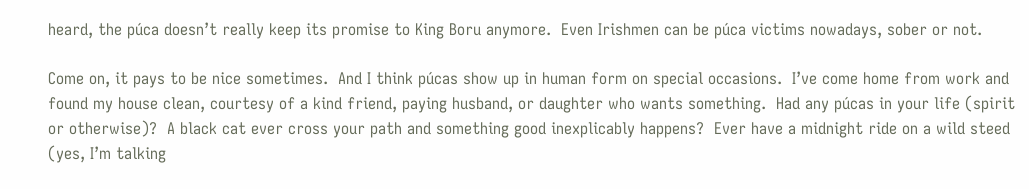heard, the púca doesn’t really keep its promise to King Boru anymore.  Even Irishmen can be púca victims nowadays, sober or not.

Come on, it pays to be nice sometimes.  And I think púcas show up in human form on special occasions.  I’ve come home from work and found my house clean, courtesy of a kind friend, paying husband, or daughter who wants something.  Had any púcas in your life (spirit or otherwise)?  A black cat ever cross your path and something good inexplicably happens?  Ever have a midnight ride on a wild steed (yes, I’m talking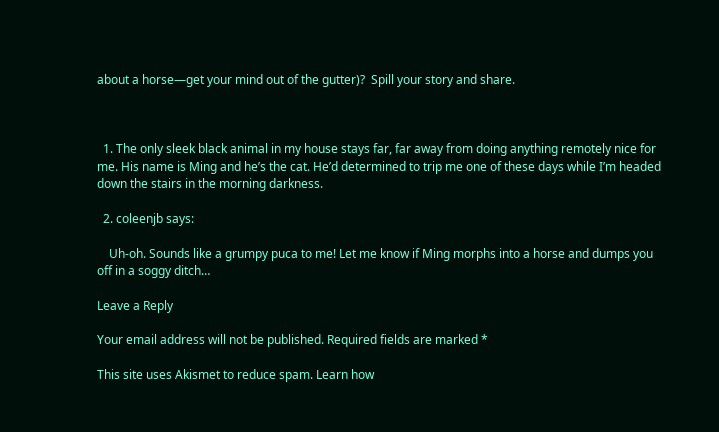about a horse—get your mind out of the gutter)?  Spill your story and share.



  1. The only sleek black animal in my house stays far, far away from doing anything remotely nice for me. His name is Ming and he’s the cat. He’d determined to trip me one of these days while I’m headed down the stairs in the morning darkness.

  2. coleenjb says:

    Uh-oh. Sounds like a grumpy puca to me! Let me know if Ming morphs into a horse and dumps you off in a soggy ditch…

Leave a Reply

Your email address will not be published. Required fields are marked *

This site uses Akismet to reduce spam. Learn how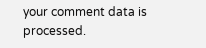your comment data is processed.